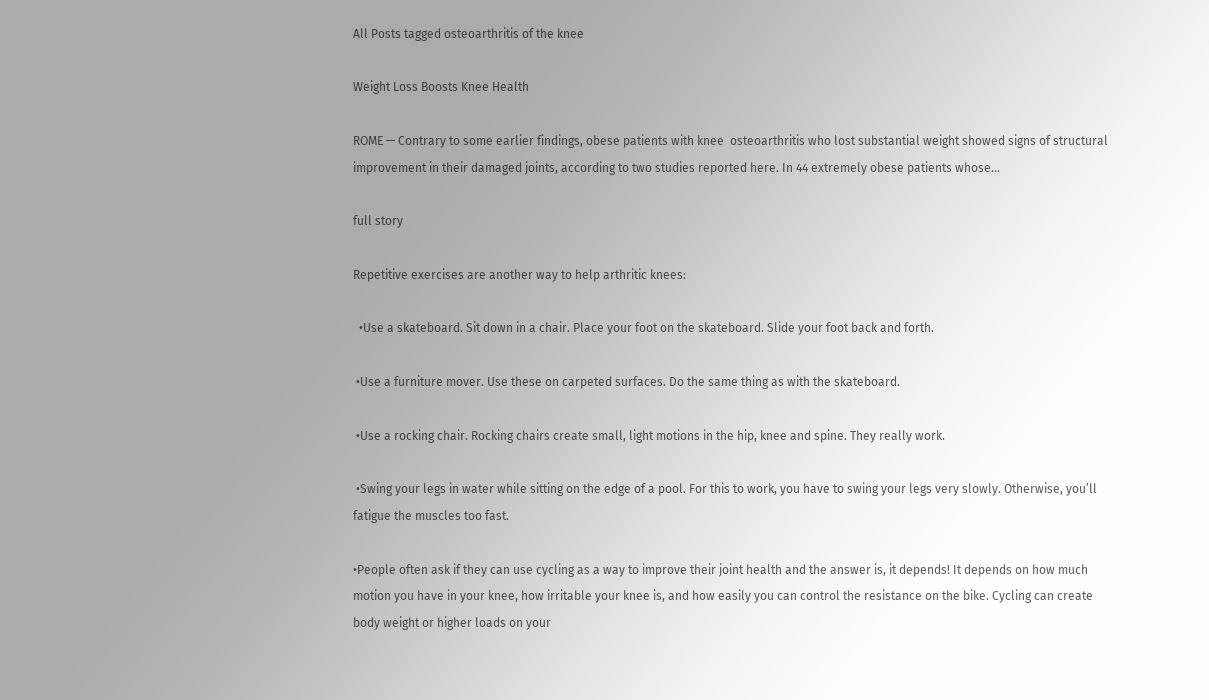All Posts tagged osteoarthritis of the knee

Weight Loss Boosts Knee Health

ROME — Contrary to some earlier findings, obese patients with knee  osteoarthritis who lost substantial weight showed signs of structural improvement in their damaged joints, according to two studies reported here. In 44 extremely obese patients whose…

full story

Repetitive exercises are another way to help arthritic knees:

  •Use a skateboard. Sit down in a chair. Place your foot on the skateboard. Slide your foot back and forth.

 •Use a furniture mover. Use these on carpeted surfaces. Do the same thing as with the skateboard.

 •Use a rocking chair. Rocking chairs create small, light motions in the hip, knee and spine. They really work.

 •Swing your legs in water while sitting on the edge of a pool. For this to work, you have to swing your legs very slowly. Otherwise, you’ll fatigue the muscles too fast.

•People often ask if they can use cycling as a way to improve their joint health and the answer is, it depends! It depends on how much motion you have in your knee, how irritable your knee is, and how easily you can control the resistance on the bike. Cycling can create body weight or higher loads on your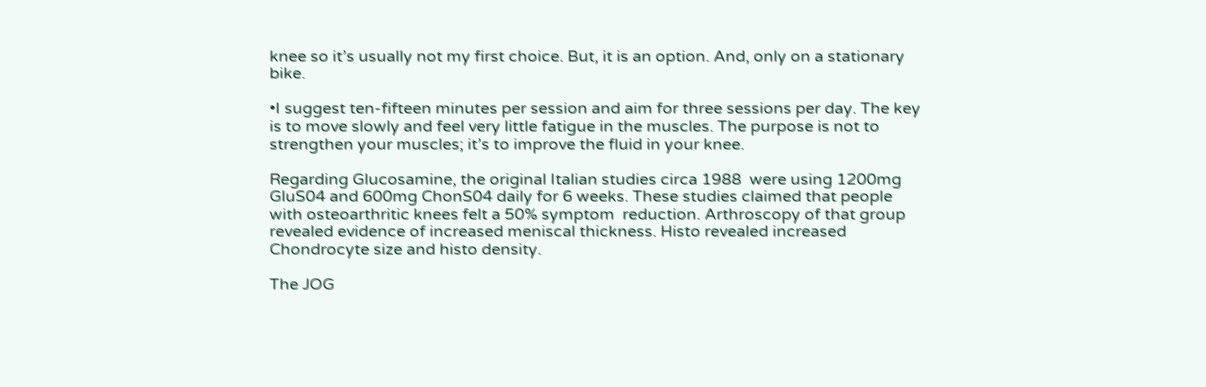knee so it’s usually not my first choice. But, it is an option. And, only on a stationary bike.

•I suggest ten-fifteen minutes per session and aim for three sessions per day. The key is to move slowly and feel very little fatigue in the muscles. The purpose is not to strengthen your muscles; it’s to improve the fluid in your knee.

Regarding Glucosamine, the original Italian studies circa 1988  were using 1200mg GluS04 and 600mg ChonS04 daily for 6 weeks. These studies claimed that people with osteoarthritic knees felt a 50% symptom  reduction. Arthroscopy of that group revealed evidence of increased meniscal thickness. Histo revealed increased Chondrocyte size and histo density.

The JOG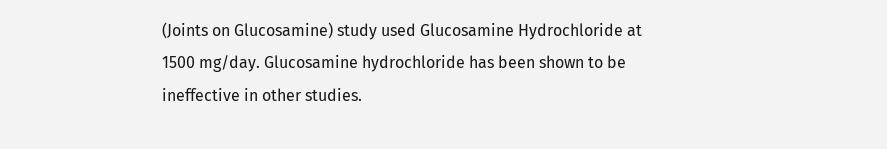(Joints on Glucosamine) study used Glucosamine Hydrochloride at 1500 mg/day. Glucosamine hydrochloride has been shown to be ineffective in other studies.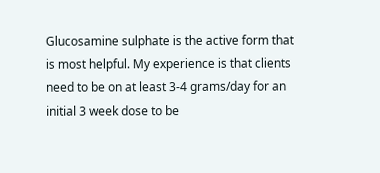Glucosamine sulphate is the active form that is most helpful. My experience is that clients need to be on at least 3-4 grams/day for an initial 3 week dose to be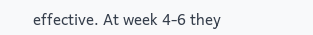effective. At week 4-6 they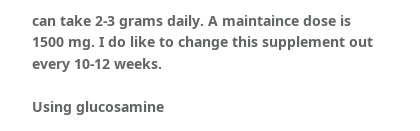can take 2-3 grams daily. A maintaince dose is 1500 mg. I do like to change this supplement out every 10-12 weeks.

Using glucosamine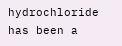hydrochloride has been a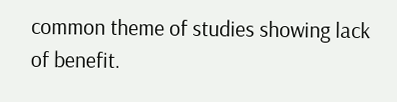common theme of studies showing lack of benefit.